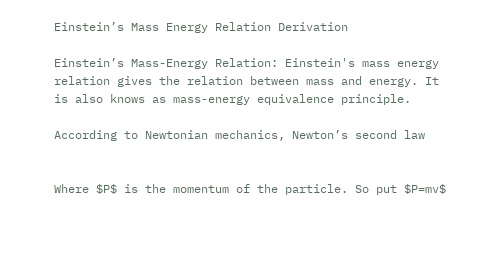Einstein’s Mass Energy Relation Derivation

Einstein’s Mass-Energy Relation: Einstein's mass energy relation gives the relation between mass and energy. It is also knows as mass-energy equivalence principle.

According to Newtonian mechanics, Newton’s second law


Where $P$ is the momentum of the particle. So put $P=mv$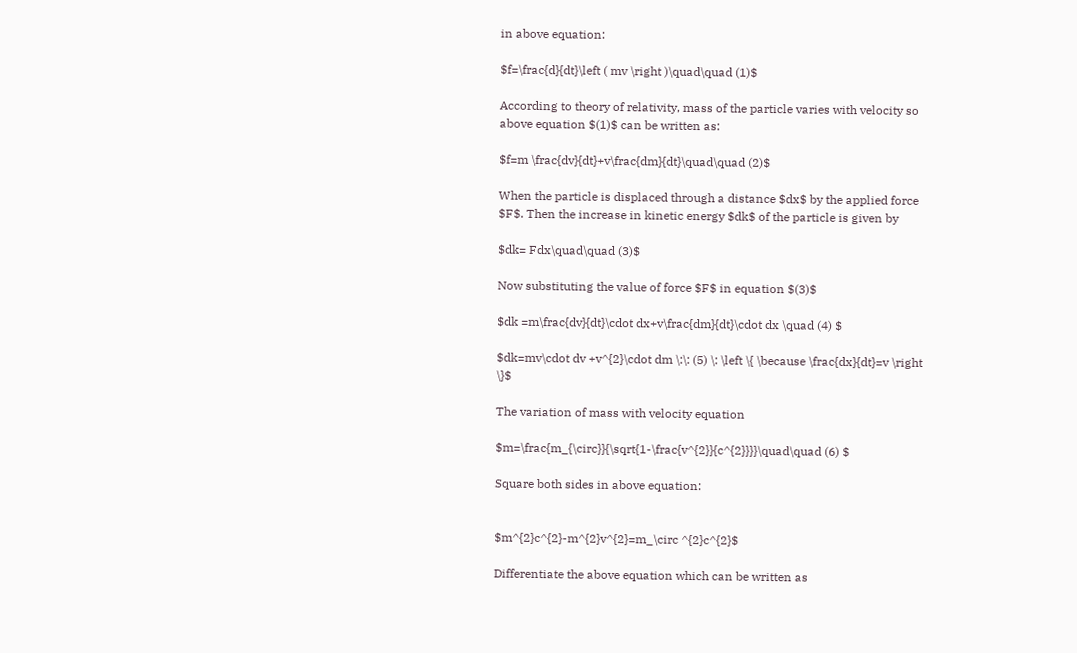in above equation:

$f=\frac{d}{dt}\left ( mv \right )\quad\quad (1)$

According to theory of relativity, mass of the particle varies with velocity so above equation $(1)$ can be written as:

$f=m \frac{dv}{dt}+v\frac{dm}{dt}\quad\quad (2)$

When the particle is displaced through a distance $dx$ by the applied force $F$. Then the increase in kinetic energy $dk$ of the particle is given by

$dk= Fdx\quad\quad (3)$

Now substituting the value of force $F$ in equation $(3)$

$dk =m\frac{dv}{dt}\cdot dx+v\frac{dm}{dt}\cdot dx \quad (4) $

$dk=mv\cdot dv +v^{2}\cdot dm \:\: (5) \: \left \{ \because \frac{dx}{dt}=v \right \}$

The variation of mass with velocity equation

$m=\frac{m_{\circ}}{\sqrt{1-\frac{v^{2}}{c^{2}}}}\quad\quad (6) $

Square both sides in above equation:


$m^{2}c^{2}-m^{2}v^{2}=m_\circ ^{2}c^{2}$

Differentiate the above equation which can be written as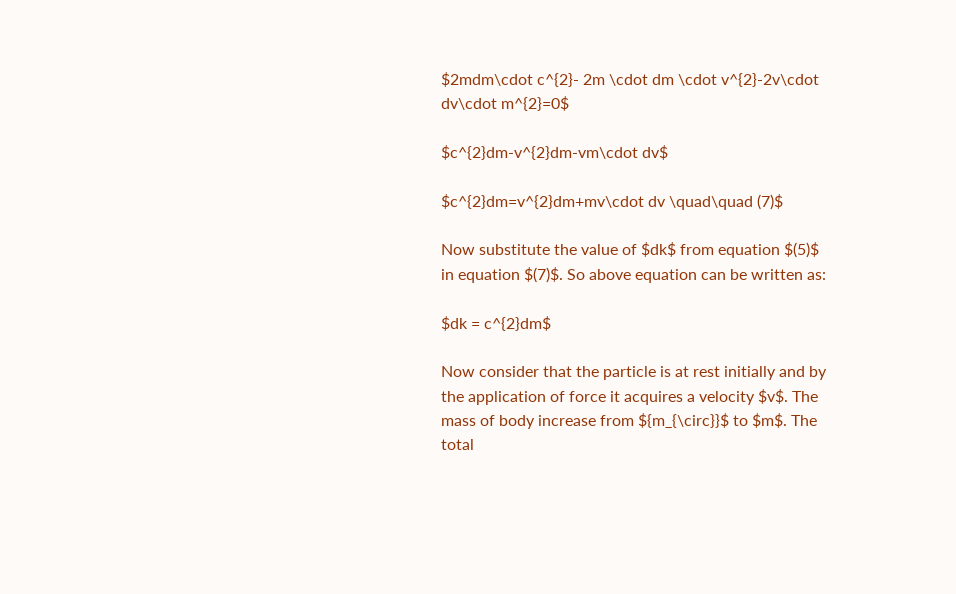$2mdm\cdot c^{2}- 2m \cdot dm \cdot v^{2}-2v\cdot dv\cdot m^{2}=0$

$c^{2}dm-v^{2}dm-vm\cdot dv$

$c^{2}dm=v^{2}dm+mv\cdot dv \quad\quad (7)$

Now substitute the value of $dk$ from equation $(5)$ in equation $(7)$. So above equation can be written as:

$dk = c^{2}dm$

Now consider that the particle is at rest initially and by the application of force it acquires a velocity $v$. The mass of body increase from ${m_{\circ}}$ to $m$. The total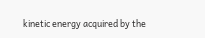kinetic energy acquired by the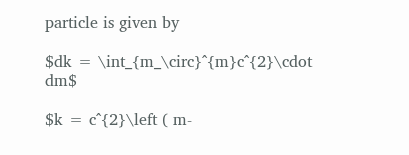particle is given by

$dk = \int_{m_\circ}^{m}c^{2}\cdot dm$

$k = c^{2}\left ( m-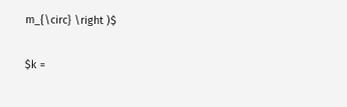m_{\circ} \right )$

$k =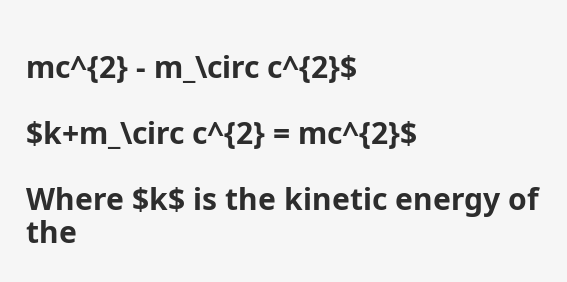mc^{2} - m_\circ c^{2}$

$k+m_\circ c^{2} = mc^{2}$

Where $k$ is the kinetic energy of the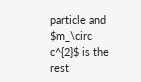particle and $m_\circ c^{2}$ is the rest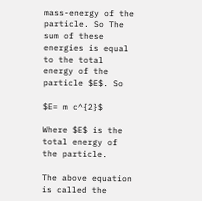mass-energy of the particle. So The sum of these energies is equal to the total energy of the particle $E$. So

$E= m c^{2}$

Where $E$ is the total energy of the particle.

The above equation is called the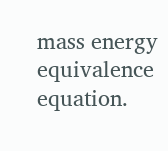mass energy equivalence equation.